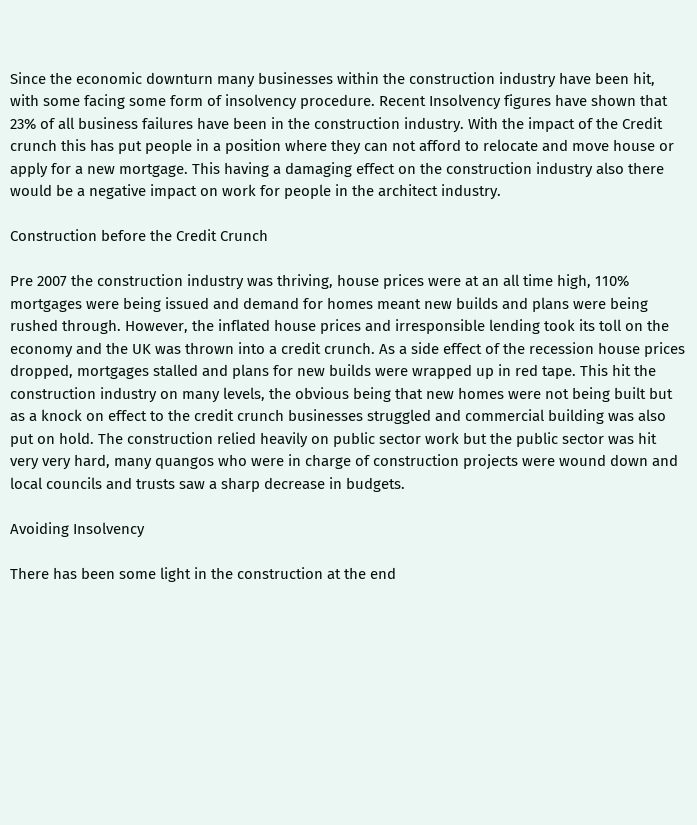Since the economic downturn many businesses within the construction industry have been hit, with some facing some form of insolvency procedure. Recent Insolvency figures have shown that 23% of all business failures have been in the construction industry. With the impact of the Credit crunch this has put people in a position where they can not afford to relocate and move house or apply for a new mortgage. This having a damaging effect on the construction industry also there would be a negative impact on work for people in the architect industry.

Construction before the Credit Crunch

Pre 2007 the construction industry was thriving, house prices were at an all time high, 110% mortgages were being issued and demand for homes meant new builds and plans were being rushed through. However, the inflated house prices and irresponsible lending took its toll on the economy and the UK was thrown into a credit crunch. As a side effect of the recession house prices dropped, mortgages stalled and plans for new builds were wrapped up in red tape. This hit the construction industry on many levels, the obvious being that new homes were not being built but as a knock on effect to the credit crunch businesses struggled and commercial building was also put on hold. The construction relied heavily on public sector work but the public sector was hit very very hard, many quangos who were in charge of construction projects were wound down and local councils and trusts saw a sharp decrease in budgets.

Avoiding Insolvency

There has been some light in the construction at the end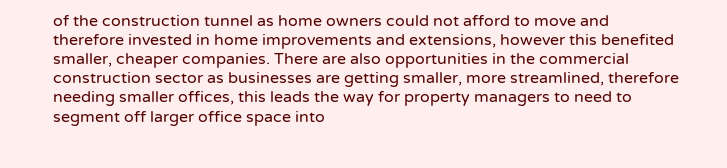of the construction tunnel as home owners could not afford to move and therefore invested in home improvements and extensions, however this benefited smaller, cheaper companies. There are also opportunities in the commercial construction sector as businesses are getting smaller, more streamlined, therefore needing smaller offices, this leads the way for property managers to need to segment off larger office space into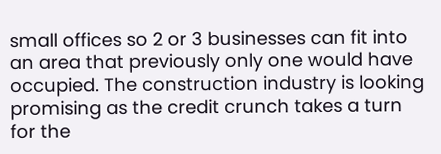small offices so 2 or 3 businesses can fit into an area that previously only one would have occupied. The construction industry is looking promising as the credit crunch takes a turn for the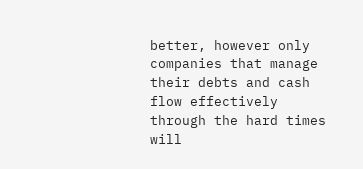better, however only companies that manage their debts and cash flow effectively through the hard times will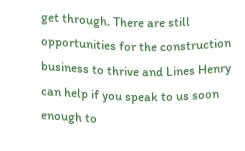get through. There are still opportunities for the construction business to thrive and Lines Henry can help if you speak to us soon enough to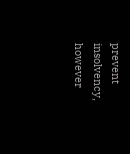prevent insolvency, however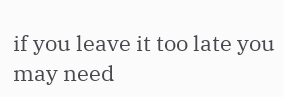if you leave it too late you may need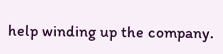help winding up the company.